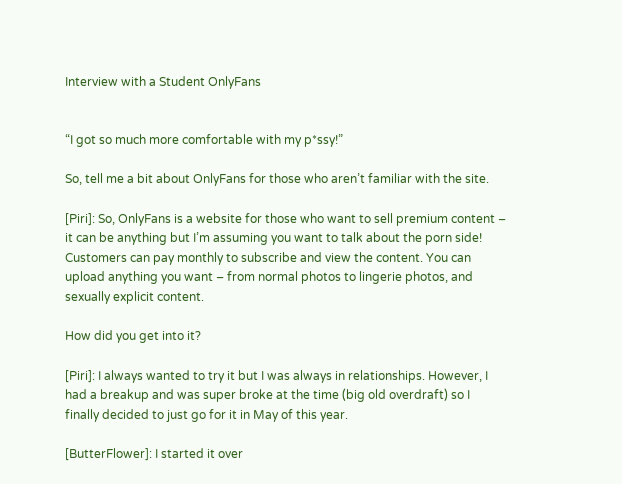Interview with a Student OnlyFans


“I got so much more comfortable with my p*ssy!”

So, tell me a bit about OnlyFans for those who aren’t familiar with the site.

[Piri]: So, OnlyFans is a website for those who want to sell premium content – it can be anything but I’m assuming you want to talk about the porn side! Customers can pay monthly to subscribe and view the content. You can upload anything you want – from normal photos to lingerie photos, and sexually explicit content.

How did you get into it?

[Piri]: I always wanted to try it but I was always in relationships. However, I had a breakup and was super broke at the time (big old overdraft) so I finally decided to just go for it in May of this year.

[ButterFlower]: I started it over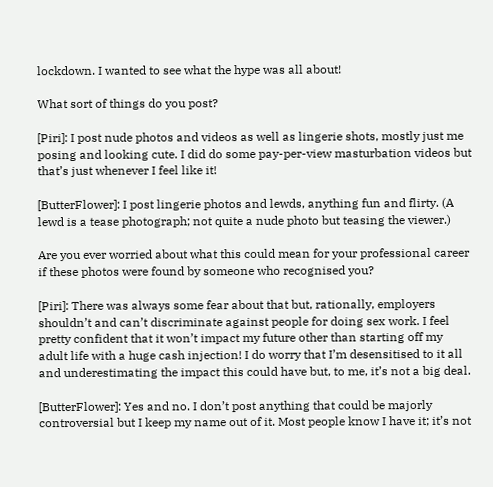lockdown. I wanted to see what the hype was all about!

What sort of things do you post?

[Piri]: I post nude photos and videos as well as lingerie shots, mostly just me posing and looking cute. I did do some pay-per-view masturbation videos but that’s just whenever I feel like it!

[ButterFlower]: I post lingerie photos and lewds, anything fun and flirty. (A lewd is a tease photograph; not quite a nude photo but teasing the viewer.)

Are you ever worried about what this could mean for your professional career if these photos were found by someone who recognised you?

[Piri]: There was always some fear about that but, rationally, employers shouldn’t and can’t discriminate against people for doing sex work. I feel pretty confident that it won’t impact my future other than starting off my adult life with a huge cash injection! I do worry that I’m desensitised to it all and underestimating the impact this could have but, to me, it’s not a big deal.

[ButterFlower]: Yes and no. I don’t post anything that could be majorly controversial but I keep my name out of it. Most people know I have it; it’s not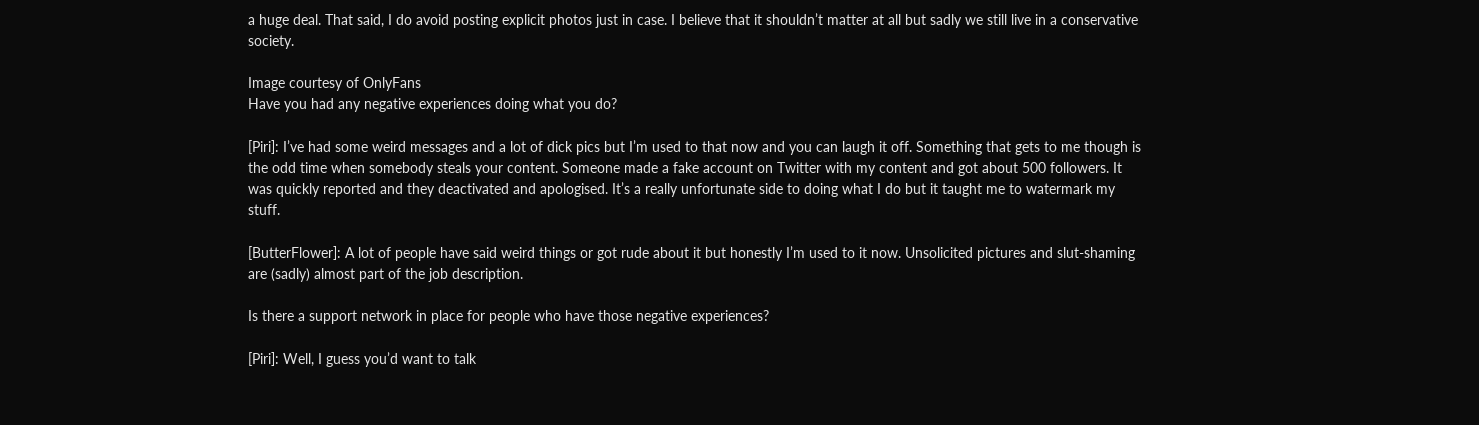a huge deal. That said, I do avoid posting explicit photos just in case. I believe that it shouldn’t matter at all but sadly we still live in a conservative society.

Image courtesy of OnlyFans
Have you had any negative experiences doing what you do?

[Piri]: I’ve had some weird messages and a lot of dick pics but I’m used to that now and you can laugh it off. Something that gets to me though is the odd time when somebody steals your content. Someone made a fake account on Twitter with my content and got about 500 followers. It was quickly reported and they deactivated and apologised. It’s a really unfortunate side to doing what I do but it taught me to watermark my stuff.

[ButterFlower]: A lot of people have said weird things or got rude about it but honestly I’m used to it now. Unsolicited pictures and slut-shaming are (sadly) almost part of the job description.

Is there a support network in place for people who have those negative experiences?

[Piri]: Well, I guess you’d want to talk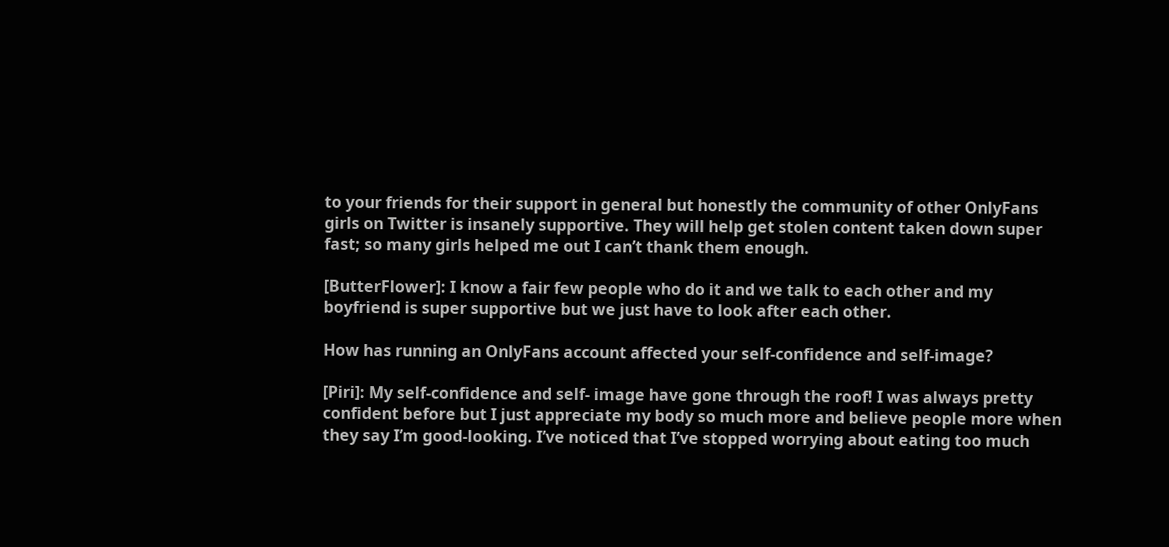to your friends for their support in general but honestly the community of other OnlyFans girls on Twitter is insanely supportive. They will help get stolen content taken down super fast; so many girls helped me out I can’t thank them enough.

[ButterFlower]: I know a fair few people who do it and we talk to each other and my boyfriend is super supportive but we just have to look after each other.

How has running an OnlyFans account affected your self-confidence and self-image?

[Piri]: My self-confidence and self- image have gone through the roof! I was always pretty confident before but I just appreciate my body so much more and believe people more when they say I’m good-looking. I’ve noticed that I’ve stopped worrying about eating too much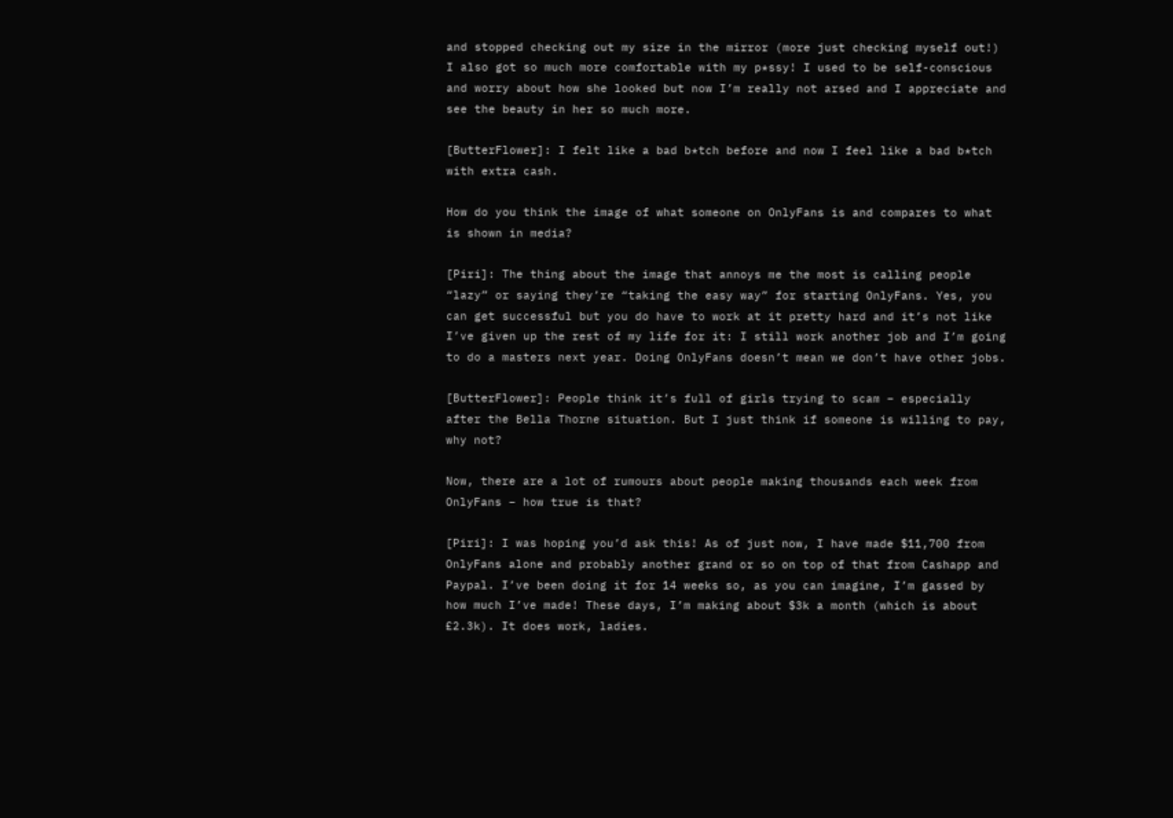and stopped checking out my size in the mirror (more just checking myself out!) I also got so much more comfortable with my p*ssy! I used to be self-conscious and worry about how she looked but now I’m really not arsed and I appreciate and see the beauty in her so much more.

[ButterFlower]: I felt like a bad b*tch before and now I feel like a bad b*tch with extra cash.

How do you think the image of what someone on OnlyFans is and compares to what is shown in media?

[Piri]: The thing about the image that annoys me the most is calling people “lazy” or saying they’re “taking the easy way” for starting OnlyFans. Yes, you can get successful but you do have to work at it pretty hard and it’s not like I’ve given up the rest of my life for it: I still work another job and I’m going to do a masters next year. Doing OnlyFans doesn’t mean we don’t have other jobs.

[ButterFlower]: People think it’s full of girls trying to scam – especially after the Bella Thorne situation. But I just think if someone is willing to pay, why not?

Now, there are a lot of rumours about people making thousands each week from OnlyFans – how true is that?

[Piri]: I was hoping you’d ask this! As of just now, I have made $11,700 from OnlyFans alone and probably another grand or so on top of that from Cashapp and Paypal. I’ve been doing it for 14 weeks so, as you can imagine, I’m gassed by how much I’ve made! These days, I’m making about $3k a month (which is about £2.3k). It does work, ladies.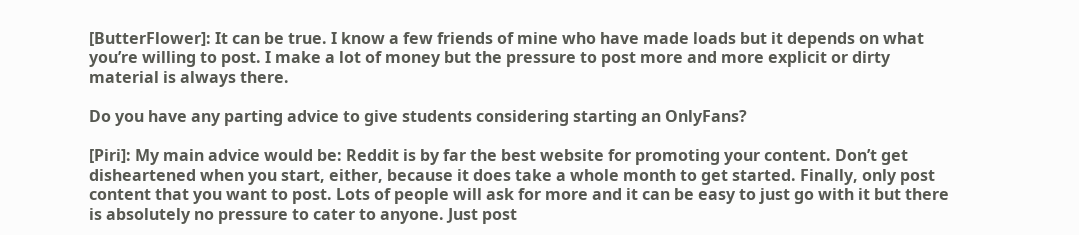[ButterFlower]: It can be true. I know a few friends of mine who have made loads but it depends on what you’re willing to post. I make a lot of money but the pressure to post more and more explicit or dirty material is always there.

Do you have any parting advice to give students considering starting an OnlyFans?

[Piri]: My main advice would be: Reddit is by far the best website for promoting your content. Don’t get disheartened when you start, either, because it does take a whole month to get started. Finally, only post content that you want to post. Lots of people will ask for more and it can be easy to just go with it but there is absolutely no pressure to cater to anyone. Just post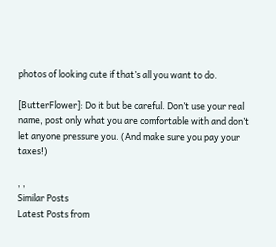photos of looking cute if that’s all you want to do.

[ButterFlower]: Do it but be careful. Don’t use your real name, post only what you are comfortable with and don’t let anyone pressure you. (And make sure you pay your taxes!)

, ,
Similar Posts
Latest Posts from